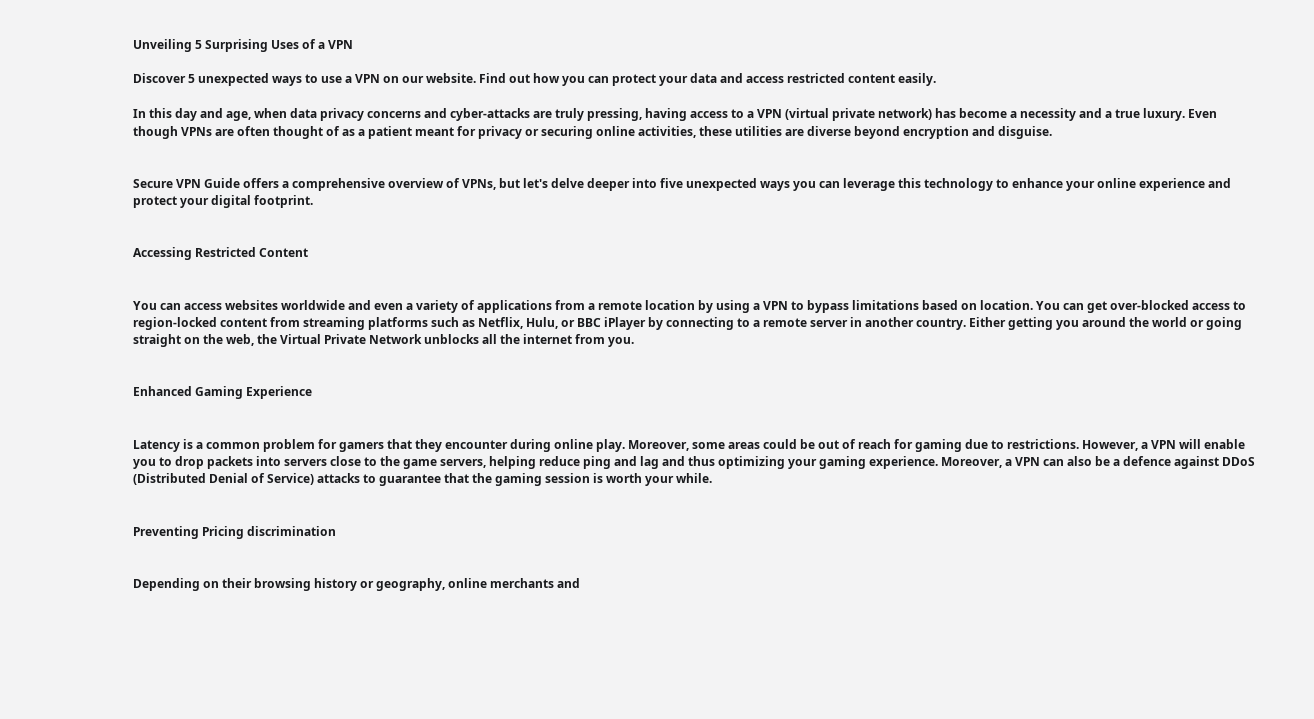Unveiling 5 Surprising Uses of a VPN

Discover 5 unexpected ways to use a VPN on our website. Find out how you can protect your data and access restricted content easily.

In this day and age, when data privacy concerns and cyber-attacks are truly pressing, having access to a VPN (virtual private network) has become a necessity and a true luxury. Even though VPNs are often thought of as a patient meant for privacy or securing online activities, these utilities are diverse beyond encryption and disguise.


Secure VPN Guide offers a comprehensive overview of VPNs, but let's delve deeper into five unexpected ways you can leverage this technology to enhance your online experience and protect your digital footprint.


Accessing Restricted Content


You can access websites worldwide and even a variety of applications from a remote location by using a VPN to bypass limitations based on location. You can get over-blocked access to region-locked content from streaming platforms such as Netflix, Hulu, or BBC iPlayer by connecting to a remote server in another country. Either getting you around the world or going straight on the web, the Virtual Private Network unblocks all the internet from you.


Enhanced Gaming Experience


Latency is a common problem for gamers that they encounter during online play. Moreover, some areas could be out of reach for gaming due to restrictions. However, a VPN will enable you to drop packets into servers close to the game servers, helping reduce ping and lag and thus optimizing your gaming experience. Moreover, a VPN can also be a defence against DDoS (Distributed Denial of Service) attacks to guarantee that the gaming session is worth your while.


Preventing Pricing discrimination


Depending on their browsing history or geography, online merchants and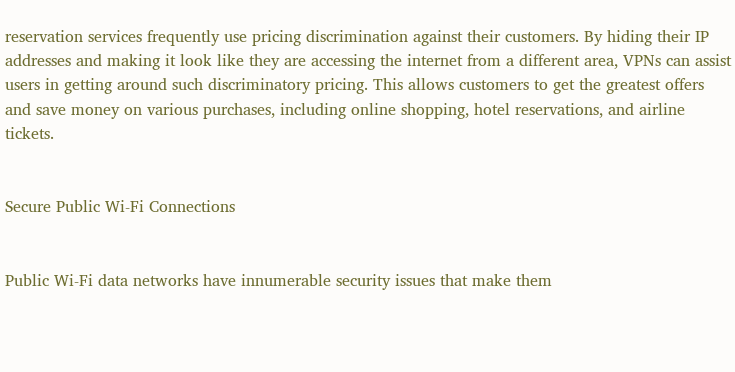reservation services frequently use pricing discrimination against their customers. By hiding their IP addresses and making it look like they are accessing the internet from a different area, VPNs can assist users in getting around such discriminatory pricing. This allows customers to get the greatest offers and save money on various purchases, including online shopping, hotel reservations, and airline tickets.


Secure Public Wi-Fi Connections


Public Wi-Fi data networks have innumerable security issues that make them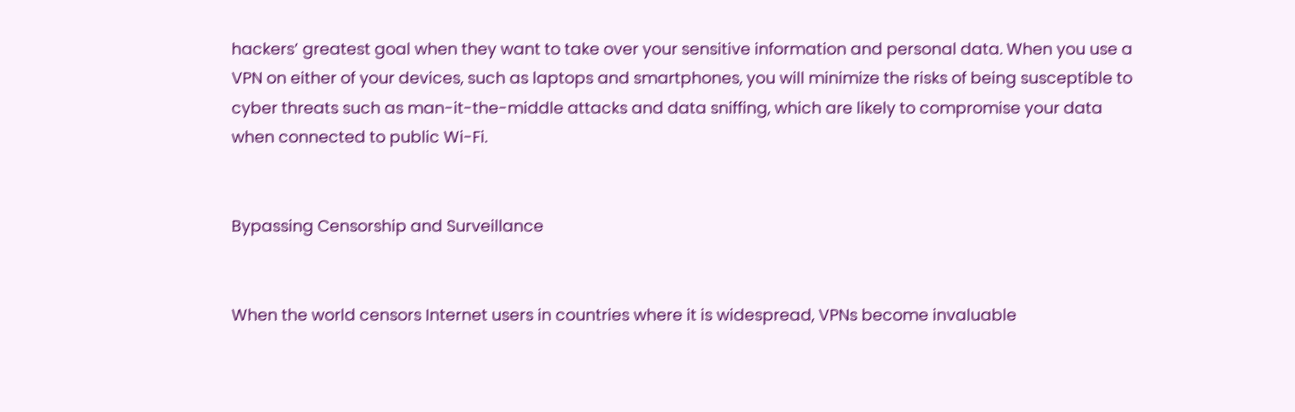hackers’ greatest goal when they want to take over your sensitive information and personal data. When you use a VPN on either of your devices, such as laptops and smartphones, you will minimize the risks of being susceptible to cyber threats such as man-it-the-middle attacks and data sniffing, which are likely to compromise your data when connected to public Wi-Fi.


Bypassing Censorship and Surveillance


When the world censors Internet users in countries where it is widespread, VPNs become invaluable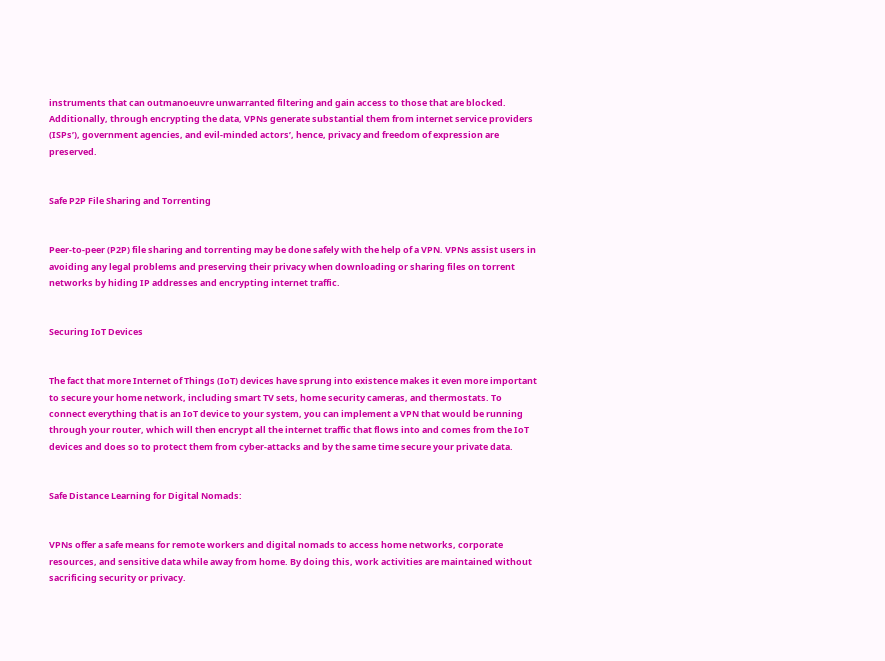instruments that can outmanoeuvre unwarranted filtering and gain access to those that are blocked. Additionally, through encrypting the data, VPNs generate substantial them from internet service providers (ISPs’), government agencies, and evil-minded actors’, hence, privacy and freedom of expression are preserved.


Safe P2P File Sharing and Torrenting


Peer-to-peer (P2P) file sharing and torrenting may be done safely with the help of a VPN. VPNs assist users in avoiding any legal problems and preserving their privacy when downloading or sharing files on torrent networks by hiding IP addresses and encrypting internet traffic.


Securing IoT Devices


The fact that more Internet of Things (IoT) devices have sprung into existence makes it even more important to secure your home network, including smart TV sets, home security cameras, and thermostats. To connect everything that is an IoT device to your system, you can implement a VPN that would be running through your router, which will then encrypt all the internet traffic that flows into and comes from the IoT devices and does so to protect them from cyber-attacks and by the same time secure your private data.


Safe Distance Learning for Digital Nomads:


VPNs offer a safe means for remote workers and digital nomads to access home networks, corporate resources, and sensitive data while away from home. By doing this, work activities are maintained without sacrificing security or privacy.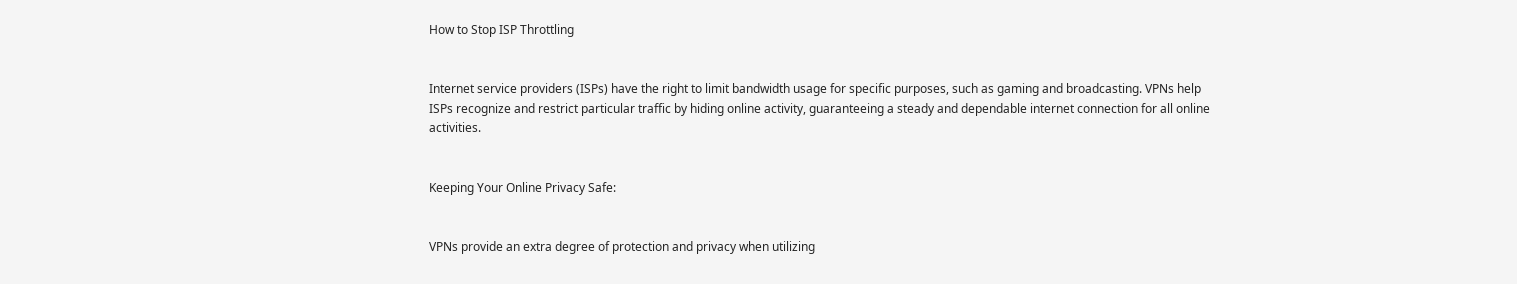How to Stop ISP Throttling


Internet service providers (ISPs) have the right to limit bandwidth usage for specific purposes, such as gaming and broadcasting. VPNs help ISPs recognize and restrict particular traffic by hiding online activity, guaranteeing a steady and dependable internet connection for all online activities.


Keeping Your Online Privacy Safe:


VPNs provide an extra degree of protection and privacy when utilizing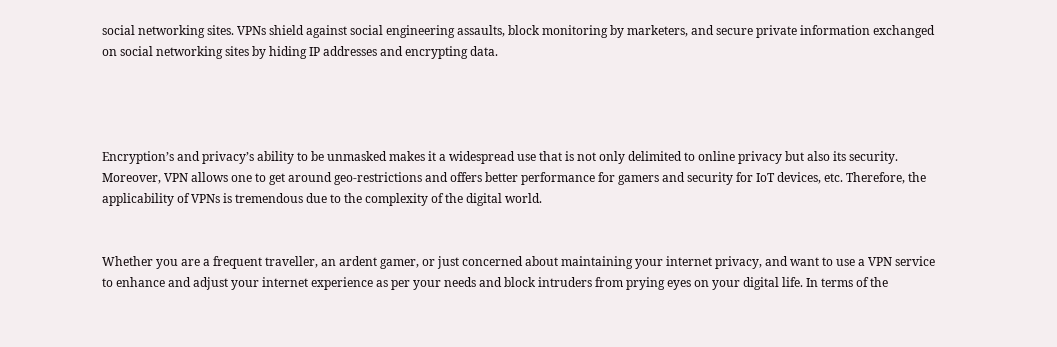social networking sites. VPNs shield against social engineering assaults, block monitoring by marketers, and secure private information exchanged on social networking sites by hiding IP addresses and encrypting data.




Encryption’s and privacy’s ability to be unmasked makes it a widespread use that is not only delimited to online privacy but also its security. Moreover, VPN allows one to get around geo-restrictions and offers better performance for gamers and security for IoT devices, etc. Therefore, the applicability of VPNs is tremendous due to the complexity of the digital world.


Whether you are a frequent traveller, an ardent gamer, or just concerned about maintaining your internet privacy, and want to use a VPN service to enhance and adjust your internet experience as per your needs and block intruders from prying eyes on your digital life. In terms of the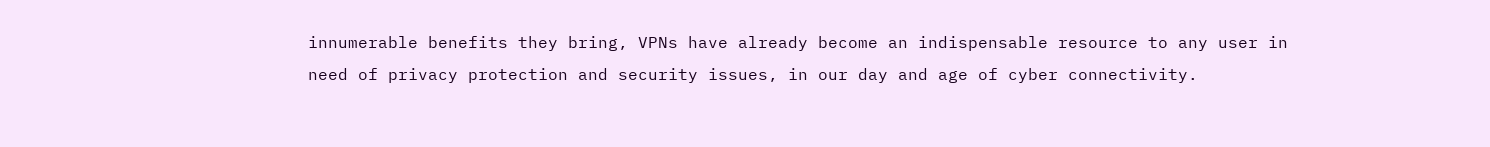innumerable benefits they bring, VPNs have already become an indispensable resource to any user in need of privacy protection and security issues, in our day and age of cyber connectivity.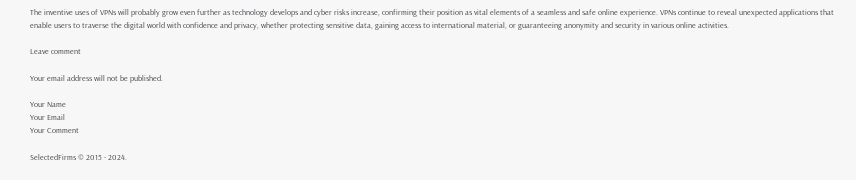The inventive uses of VPNs will probably grow even further as technology develops and cyber risks increase, confirming their position as vital elements of a seamless and safe online experience. VPNs continue to reveal unexpected applications that enable users to traverse the digital world with confidence and privacy, whether protecting sensitive data, gaining access to international material, or guaranteeing anonymity and security in various online activities.

Leave comment

Your email address will not be published.

Your Name
Your Email
Your Comment

SelectedFirms © 2015 - 2024.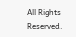All Rights Reserved.